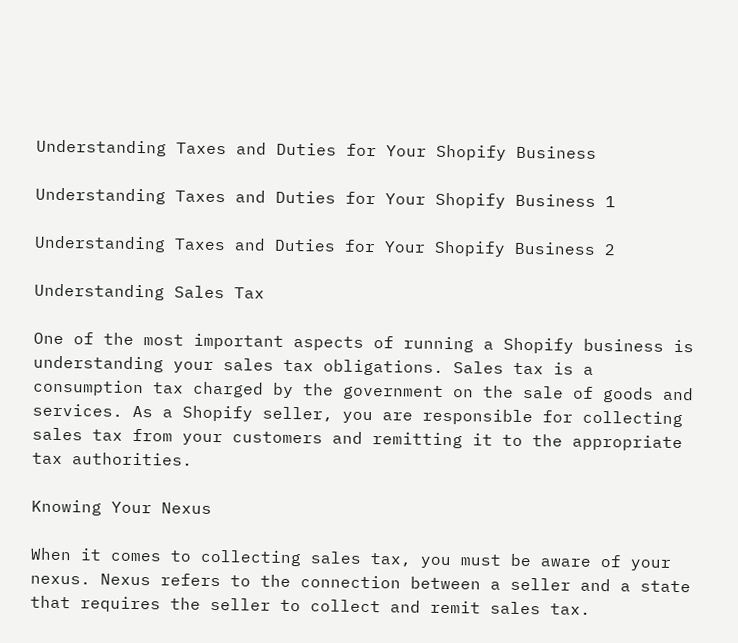Understanding Taxes and Duties for Your Shopify Business

Understanding Taxes and Duties for Your Shopify Business 1

Understanding Taxes and Duties for Your Shopify Business 2

Understanding Sales Tax

One of the most important aspects of running a Shopify business is understanding your sales tax obligations. Sales tax is a consumption tax charged by the government on the sale of goods and services. As a Shopify seller, you are responsible for collecting sales tax from your customers and remitting it to the appropriate tax authorities.

Knowing Your Nexus

When it comes to collecting sales tax, you must be aware of your nexus. Nexus refers to the connection between a seller and a state that requires the seller to collect and remit sales tax.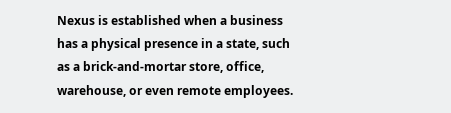Nexus is established when a business has a physical presence in a state, such as a brick-and-mortar store, office, warehouse, or even remote employees.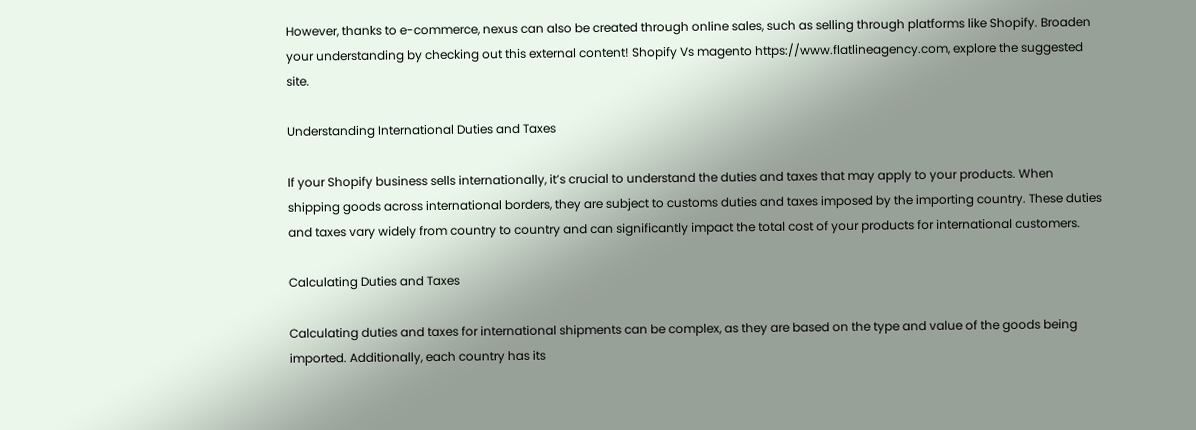However, thanks to e-commerce, nexus can also be created through online sales, such as selling through platforms like Shopify. Broaden your understanding by checking out this external content! Shopify Vs magento https://www.flatlineagency.com, explore the suggested site.

Understanding International Duties and Taxes

If your Shopify business sells internationally, it’s crucial to understand the duties and taxes that may apply to your products. When shipping goods across international borders, they are subject to customs duties and taxes imposed by the importing country. These duties and taxes vary widely from country to country and can significantly impact the total cost of your products for international customers.

Calculating Duties and Taxes

Calculating duties and taxes for international shipments can be complex, as they are based on the type and value of the goods being imported. Additionally, each country has its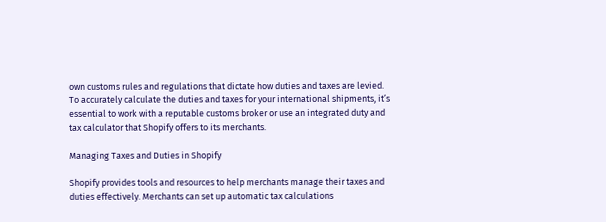own customs rules and regulations that dictate how duties and taxes are levied. To accurately calculate the duties and taxes for your international shipments, it’s essential to work with a reputable customs broker or use an integrated duty and tax calculator that Shopify offers to its merchants.

Managing Taxes and Duties in Shopify

Shopify provides tools and resources to help merchants manage their taxes and duties effectively. Merchants can set up automatic tax calculations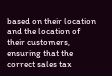based on their location and the location of their customers, ensuring that the correct sales tax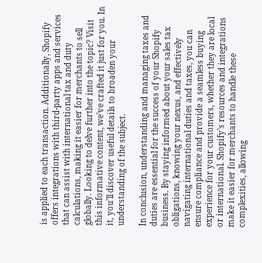is applied to each transaction. Additionally, Shopify offers integrations with third-party apps and services that can assist with international tax and duty calculations, making it easier for merchants to sell globally. Looking to delve further into the topic? Visit this informative content, we’ve crafted it just for you. In it, you’ll discover useful details to broaden your understanding of the subject.

In conclusion, understanding and managing taxes and duties are essential for the success of your Shopify business. By staying informed about your sales tax obligations, knowing your nexus, and effectively navigating international duties and taxes, you can ensure compliance and provide a seamless buying experience for your customers, whether they are local or international. Shopify’s resources and integrations make it easier for merchants to handle these complexities, allowing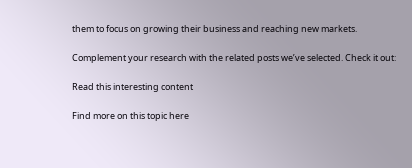them to focus on growing their business and reaching new markets.

Complement your research with the related posts we’ve selected. Check it out:

Read this interesting content

Find more on this topic here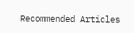Recommended Articles